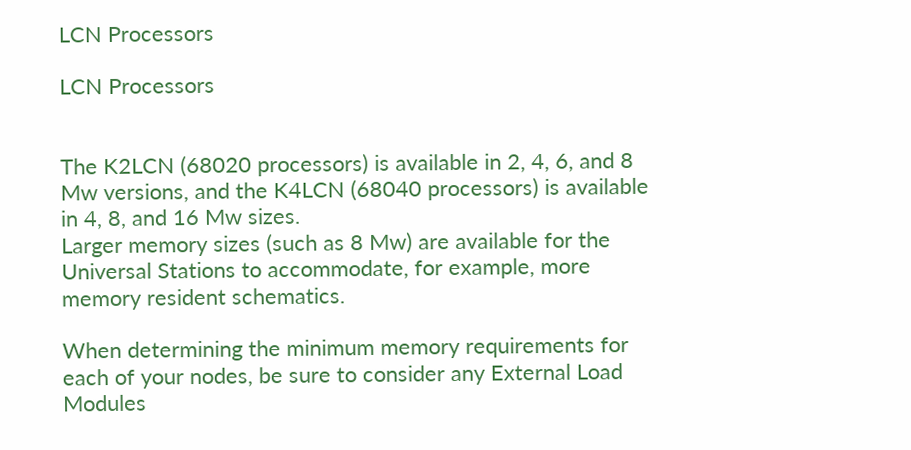LCN Processors

LCN Processors


The K2LCN (68020 processors) is available in 2, 4, 6, and 8 Mw versions, and the K4LCN (68040 processors) is available in 4, 8, and 16 Mw sizes.
Larger memory sizes (such as 8 Mw) are available for the Universal Stations to accommodate, for example, more memory resident schematics.

When determining the minimum memory requirements for each of your nodes, be sure to consider any External Load Modules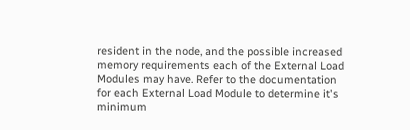resident in the node, and the possible increased memory requirements each of the External Load Modules may have. Refer to the documentation for each External Load Module to determine it's minimum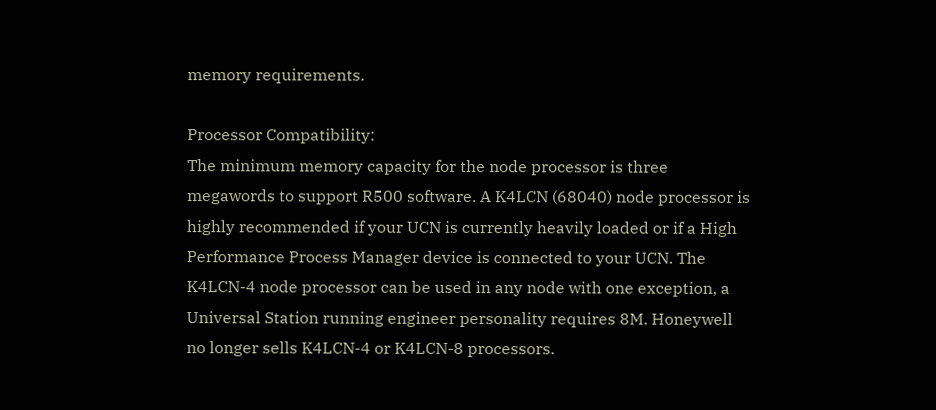memory requirements.

Processor Compatibility:
The minimum memory capacity for the node processor is three megawords to support R500 software. A K4LCN (68040) node processor is highly recommended if your UCN is currently heavily loaded or if a High Performance Process Manager device is connected to your UCN. The K4LCN-4 node processor can be used in any node with one exception, a Universal Station running engineer personality requires 8M. Honeywell no longer sells K4LCN-4 or K4LCN-8 processors.